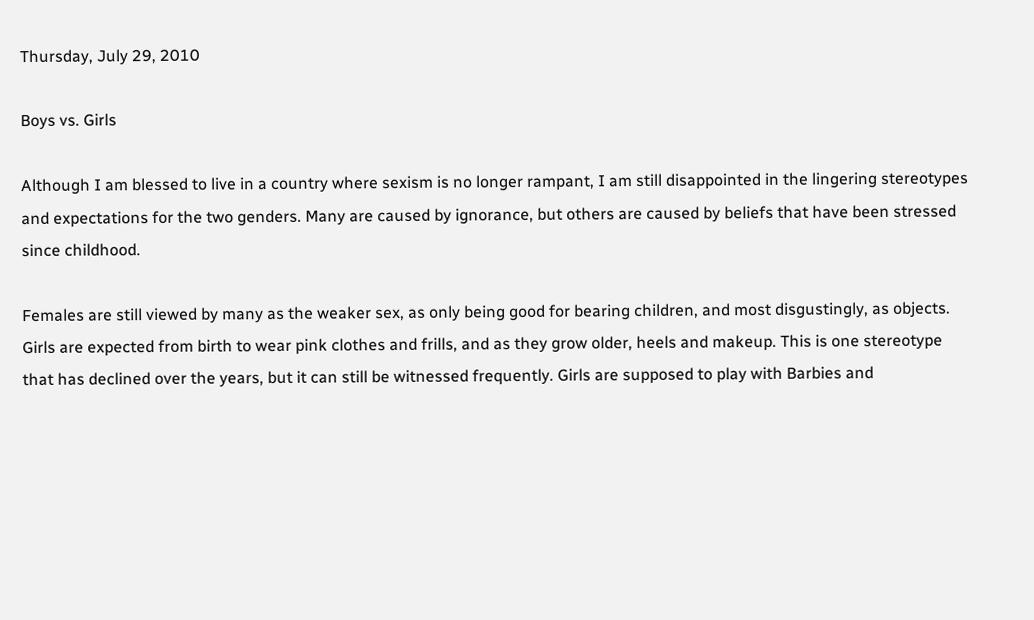Thursday, July 29, 2010

Boys vs. Girls

Although I am blessed to live in a country where sexism is no longer rampant, I am still disappointed in the lingering stereotypes and expectations for the two genders. Many are caused by ignorance, but others are caused by beliefs that have been stressed since childhood.

Females are still viewed by many as the weaker sex, as only being good for bearing children, and most disgustingly, as objects. Girls are expected from birth to wear pink clothes and frills, and as they grow older, heels and makeup. This is one stereotype that has declined over the years, but it can still be witnessed frequently. Girls are supposed to play with Barbies and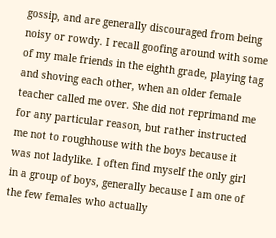gossip, and are generally discouraged from being noisy or rowdy. I recall goofing around with some of my male friends in the eighth grade, playing tag and shoving each other, when an older female teacher called me over. She did not reprimand me for any particular reason, but rather instructed me not to roughhouse with the boys because it was not ladylike. I often find myself the only girl in a group of boys, generally because I am one of the few females who actually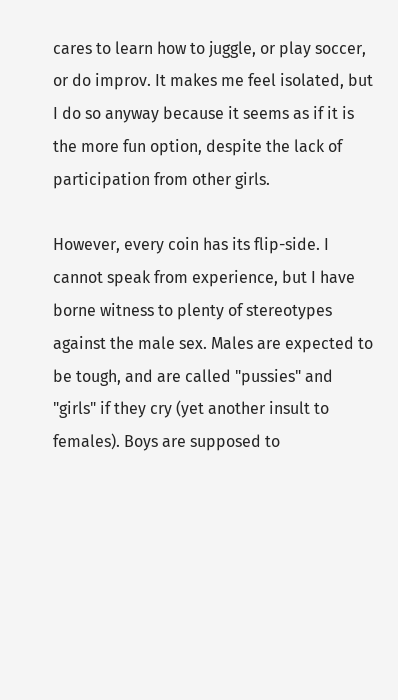cares to learn how to juggle, or play soccer, or do improv. It makes me feel isolated, but I do so anyway because it seems as if it is the more fun option, despite the lack of participation from other girls.

However, every coin has its flip-side. I cannot speak from experience, but I have borne witness to plenty of stereotypes against the male sex. Males are expected to be tough, and are called "pussies" and "girls" if they cry (yet another insult to females). Boys are supposed to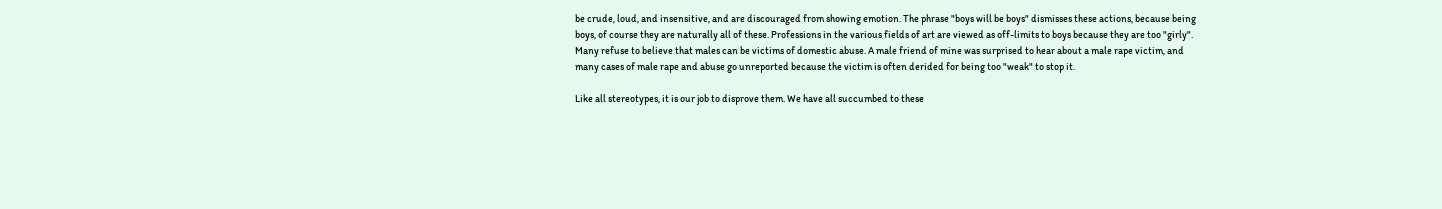be crude, loud, and insensitive, and are discouraged from showing emotion. The phrase "boys will be boys" dismisses these actions, because being boys, of course they are naturally all of these. Professions in the various fields of art are viewed as off-limits to boys because they are too "girly". Many refuse to believe that males can be victims of domestic abuse. A male friend of mine was surprised to hear about a male rape victim, and many cases of male rape and abuse go unreported because the victim is often derided for being too "weak" to stop it.

Like all stereotypes, it is our job to disprove them. We have all succumbed to these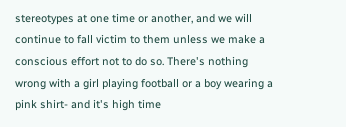stereotypes at one time or another, and we will continue to fall victim to them unless we make a conscious effort not to do so. There's nothing wrong with a girl playing football or a boy wearing a pink shirt- and it's high time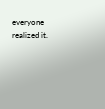everyone realized it.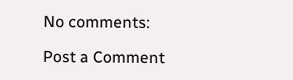No comments:

Post a Comment